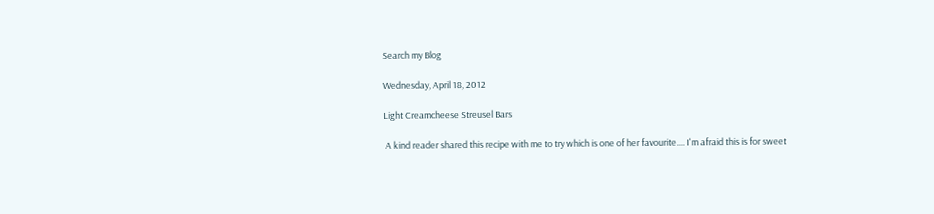Search my Blog

Wednesday, April 18, 2012

Light Creamcheese Streusel Bars

 A kind reader shared this recipe with me to try which is one of her favourite.... I'm afraid this is for sweet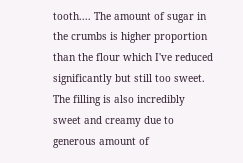tooth.... The amount of sugar in the crumbs is higher proportion than the flour which I've reduced significantly but still too sweet. The filling is also incredibly sweet and creamy due to generous amount of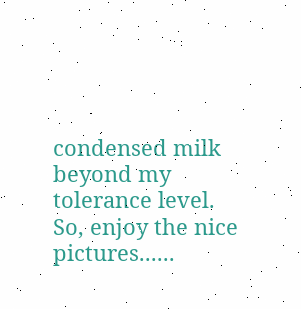condensed milk beyond my tolerance level. So, enjoy the nice pictures......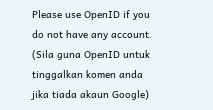Please use OpenID if you do not have any account.
(Sila guna OpenID untuk tinggalkan komen anda jika tiada akaun Google)